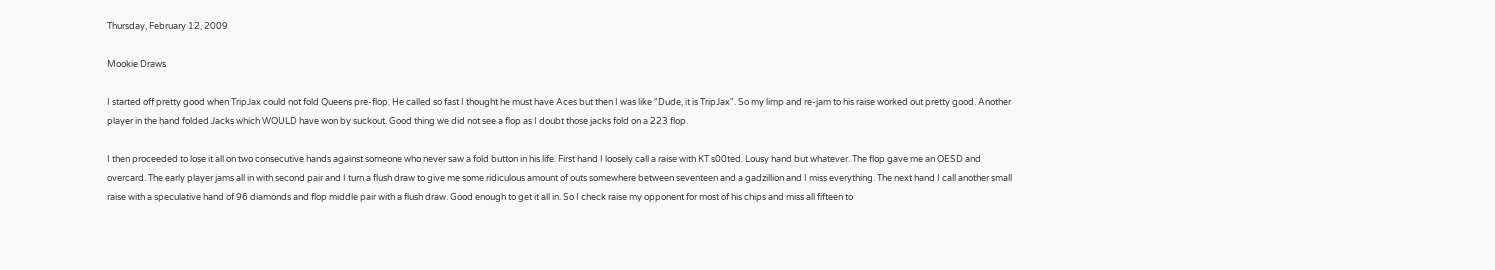Thursday, February 12, 2009

Mookie Draws

I started off pretty good when TripJax could not fold Queens pre-flop. He called so fast I thought he must have Aces but then I was like "Dude, it is TripJax". So my limp and re-jam to his raise worked out pretty good. Another player in the hand folded Jacks which WOULD have won by suckout. Good thing we did not see a flop as I doubt those jacks fold on a 223 flop.

I then proceeded to lose it all on two consecutive hands against someone who never saw a fold button in his life. First hand I loosely call a raise with KT s00ted. Lousy hand but whatever. The flop gave me an OESD and overcard. The early player jams all in with second pair and I turn a flush draw to give me some ridiculous amount of outs somewhere between seventeen and a gadzillion and I miss everything. The next hand I call another small raise with a speculative hand of 96 diamonds and flop middle pair with a flush draw. Good enough to get it all in. So I check raise my opponent for most of his chips and miss all fifteen to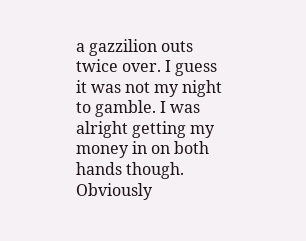a gazzilion outs twice over. I guess it was not my night to gamble. I was alright getting my money in on both hands though. Obviously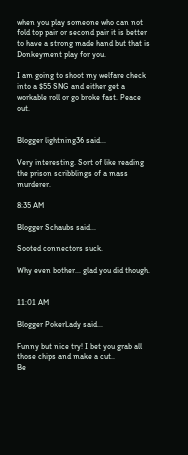when you play someone who can not fold top pair or second pair it is better to have a strong made hand but that is Donkeyment play for you.

I am going to shoot my welfare check into a $55 SNG and either get a workable roll or go broke fast. Peace out.


Blogger lightning36 said...

Very interesting. Sort of like reading the prison scribblings of a mass murderer.

8:35 AM

Blogger Schaubs said...

Sooted connectors suck.

Why even bother... glad you did though.


11:01 AM

Blogger PokerLady said...

Funny but nice try! I bet you grab all those chips and make a cut..
Be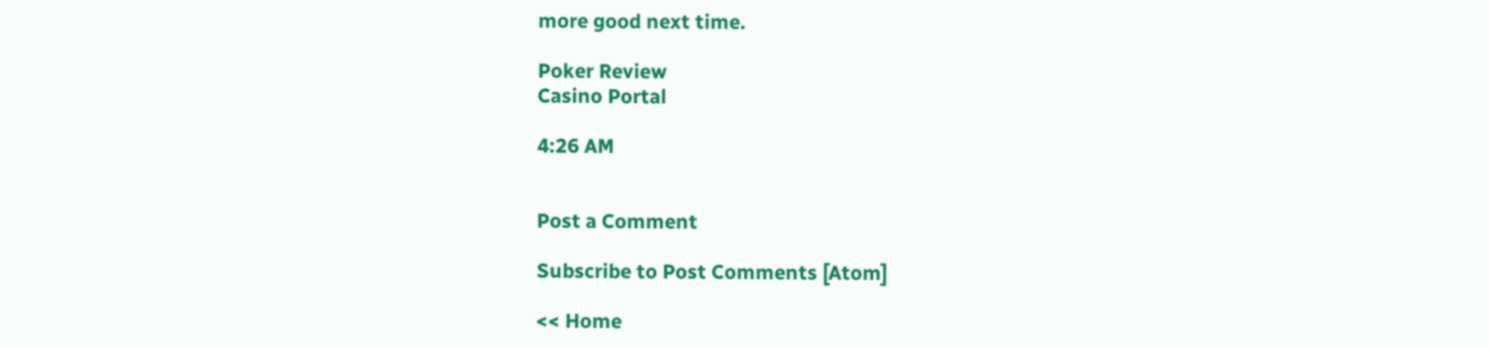more good next time.

Poker Review
Casino Portal

4:26 AM


Post a Comment

Subscribe to Post Comments [Atom]

<< Home